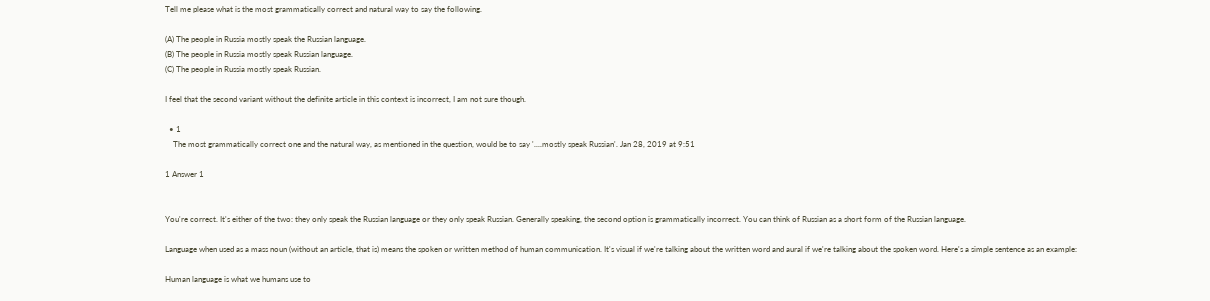Tell me please what is the most grammatically correct and natural way to say the following.

(A) The people in Russia mostly speak the Russian language.
(B) The people in Russia mostly speak Russian language.
(C) The people in Russia mostly speak Russian.

I feel that the second variant without the definite article in this context is incorrect, I am not sure though.

  • 1
    The most grammatically correct one and the natural way, as mentioned in the question, would be to say '....mostly speak Russian'. Jan 28, 2019 at 9:51

1 Answer 1


You're correct. It's either of the two: they only speak the Russian language or they only speak Russian. Generally speaking, the second option is grammatically incorrect. You can think of Russian as a short form of the Russian language.

Language when used as a mass noun (without an article, that is) means the spoken or written method of human communication. It's visual if we're talking about the written word and aural if we're talking about the spoken word. Here's a simple sentence as an example:

Human language is what we humans use to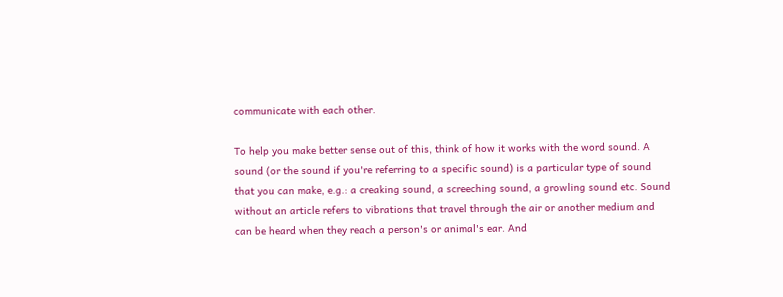communicate with each other.

To help you make better sense out of this, think of how it works with the word sound. A sound (or the sound if you're referring to a specific sound) is a particular type of sound that you can make, e.g.: a creaking sound, a screeching sound, a growling sound etc. Sound without an article refers to vibrations that travel through the air or another medium and can be heard when they reach a person's or animal's ear. And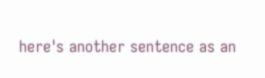here's another sentence as an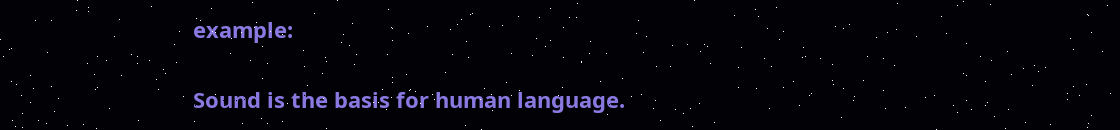example:

Sound is the basis for human language.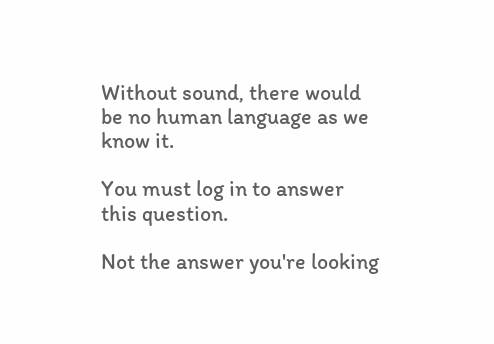Without sound, there would be no human language as we know it.

You must log in to answer this question.

Not the answer you're looking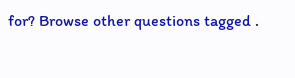for? Browse other questions tagged .